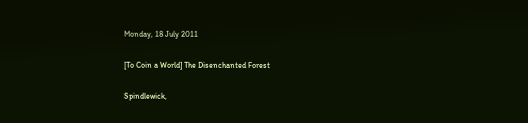Monday, 18 July 2011

[To Coin a World] The Disenchanted Forest

Spindlewick,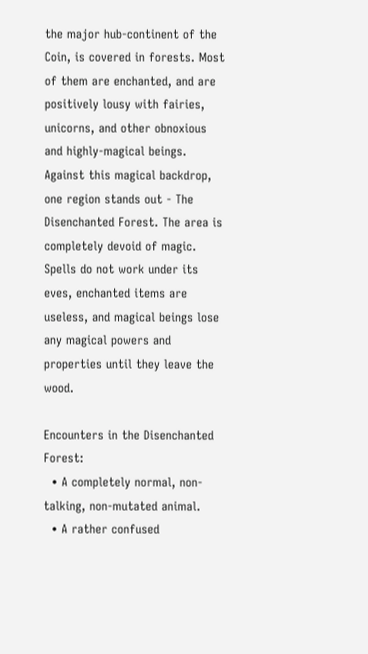the major hub-continent of the Coin, is covered in forests. Most of them are enchanted, and are positively lousy with fairies, unicorns, and other obnoxious and highly-magical beings. Against this magical backdrop, one region stands out - The Disenchanted Forest. The area is completely devoid of magic. Spells do not work under its eves, enchanted items are useless, and magical beings lose any magical powers and properties until they leave the wood.

Encounters in the Disenchanted Forest:
  • A completely normal, non-talking, non-mutated animal.
  • A rather confused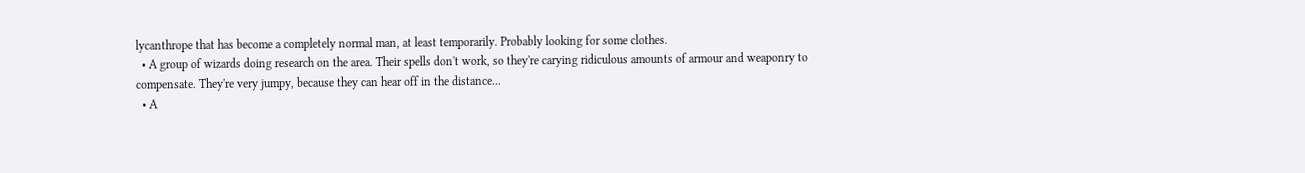lycanthrope that has become a completely normal man, at least temporarily. Probably looking for some clothes.
  • A group of wizards doing research on the area. Their spells don't work, so they're carying ridiculous amounts of armour and weaponry to compensate. They're very jumpy, because they can hear off in the distance...
  • A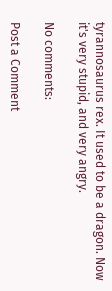tyrannosaurus rex. It used to be a dragon. Now it's very stupid, and very angry.

No comments:

Post a Comment